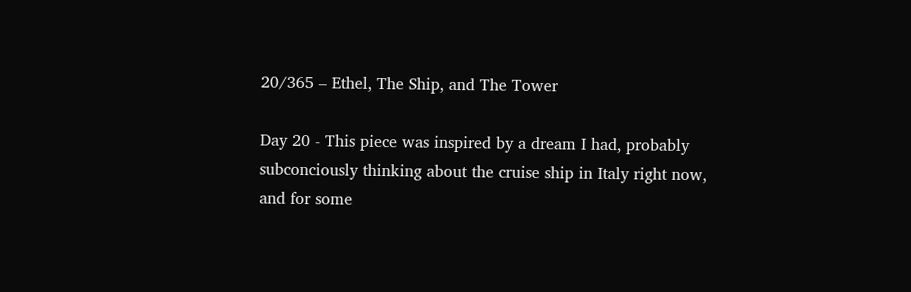20/365 – Ethel, The Ship, and The Tower

Day 20 - This piece was inspired by a dream I had, probably subconciously thinking about the cruise ship in Italy right now, and for some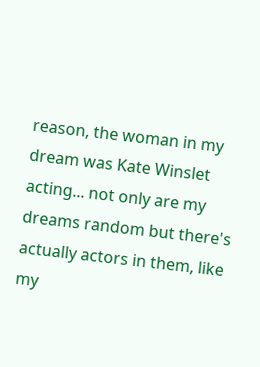reason, the woman in my dream was Kate Winslet acting... not only are my dreams random but there's actually actors in them, like my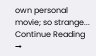own personal movie; so strange... Continue Reading →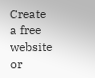Create a free website or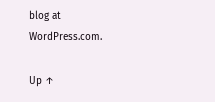blog at WordPress.com.

Up ↑